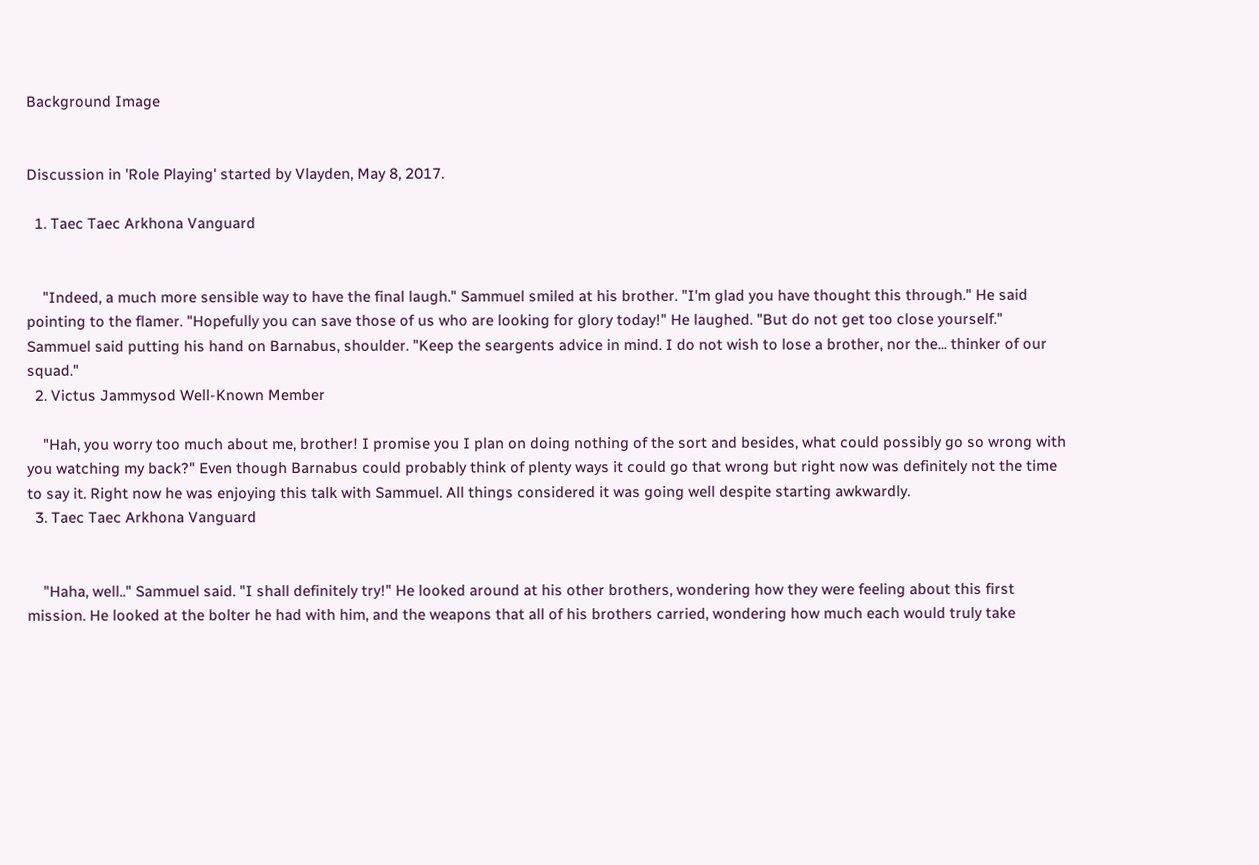Background Image


Discussion in 'Role Playing' started by Vlayden, May 8, 2017.

  1. Taec Taec Arkhona Vanguard


    "Indeed, a much more sensible way to have the final laugh." Sammuel smiled at his brother. "I'm glad you have thought this through." He said pointing to the flamer. "Hopefully you can save those of us who are looking for glory today!" He laughed. "But do not get too close yourself." Sammuel said putting his hand on Barnabus, shoulder. "Keep the seargents advice in mind. I do not wish to lose a brother, nor the... thinker of our squad."
  2. Victus Jammysod Well-Known Member

    "Hah, you worry too much about me, brother! I promise you I plan on doing nothing of the sort and besides, what could possibly go so wrong with you watching my back?" Even though Barnabus could probably think of plenty ways it could go that wrong but right now was definitely not the time to say it. Right now he was enjoying this talk with Sammuel. All things considered it was going well despite starting awkwardly.
  3. Taec Taec Arkhona Vanguard


    "Haha, well.." Sammuel said. "I shall definitely try!" He looked around at his other brothers, wondering how they were feeling about this first mission. He looked at the bolter he had with him, and the weapons that all of his brothers carried, wondering how much each would truly take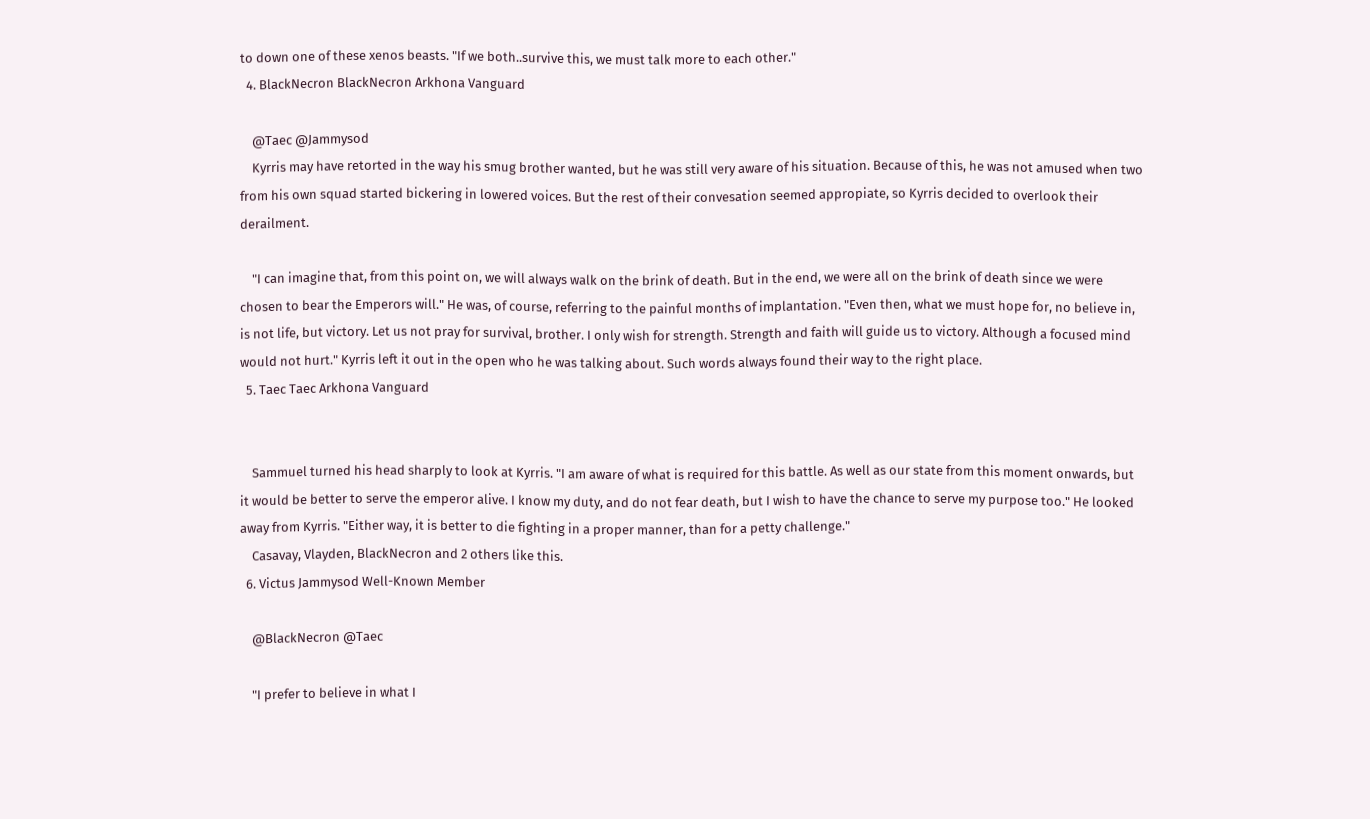to down one of these xenos beasts. "If we both..survive this, we must talk more to each other."
  4. BlackNecron BlackNecron Arkhona Vanguard

    @Taec @Jammysod
    Kyrris may have retorted in the way his smug brother wanted, but he was still very aware of his situation. Because of this, he was not amused when two from his own squad started bickering in lowered voices. But the rest of their convesation seemed appropiate, so Kyrris decided to overlook their derailment.

    "I can imagine that, from this point on, we will always walk on the brink of death. But in the end, we were all on the brink of death since we were chosen to bear the Emperors will." He was, of course, referring to the painful months of implantation. "Even then, what we must hope for, no believe in, is not life, but victory. Let us not pray for survival, brother. I only wish for strength. Strength and faith will guide us to victory. Although a focused mind would not hurt." Kyrris left it out in the open who he was talking about. Such words always found their way to the right place.
  5. Taec Taec Arkhona Vanguard


    Sammuel turned his head sharply to look at Kyrris. "I am aware of what is required for this battle. As well as our state from this moment onwards, but it would be better to serve the emperor alive. I know my duty, and do not fear death, but I wish to have the chance to serve my purpose too." He looked away from Kyrris. "Either way, it is better to die fighting in a proper manner, than for a petty challenge."
    Casavay, Vlayden, BlackNecron and 2 others like this.
  6. Victus Jammysod Well-Known Member

    @BlackNecron @Taec

    "I prefer to believe in what I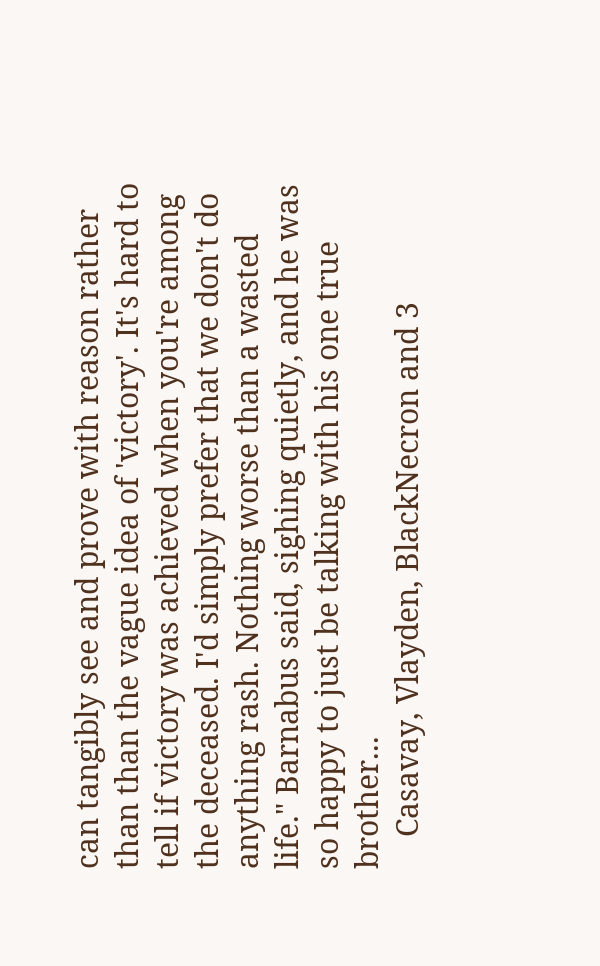can tangibly see and prove with reason rather than than the vague idea of 'victory'. It's hard to tell if victory was achieved when you're among the deceased. I'd simply prefer that we don't do anything rash. Nothing worse than a wasted life." Barnabus said, sighing quietly, and he was so happy to just be talking with his one true brother...
    Casavay, Vlayden, BlackNecron and 3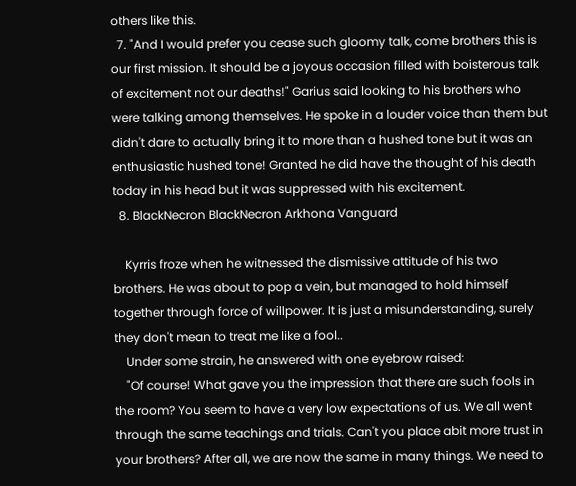others like this.
  7. "And I would prefer you cease such gloomy talk, come brothers this is our first mission. It should be a joyous occasion filled with boisterous talk of excitement not our deaths!" Garius said looking to his brothers who were talking among themselves. He spoke in a louder voice than them but didn't dare to actually bring it to more than a hushed tone but it was an enthusiastic hushed tone! Granted he did have the thought of his death today in his head but it was suppressed with his excitement.
  8. BlackNecron BlackNecron Arkhona Vanguard

    Kyrris froze when he witnessed the dismissive attitude of his two brothers. He was about to pop a vein, but managed to hold himself together through force of willpower. It is just a misunderstanding, surely they don't mean to treat me like a fool..
    Under some strain, he answered with one eyebrow raised:
    "Of course! What gave you the impression that there are such fools in the room? You seem to have a very low expectations of us. We all went through the same teachings and trials. Can't you place abit more trust in your brothers? After all, we are now the same in many things. We need to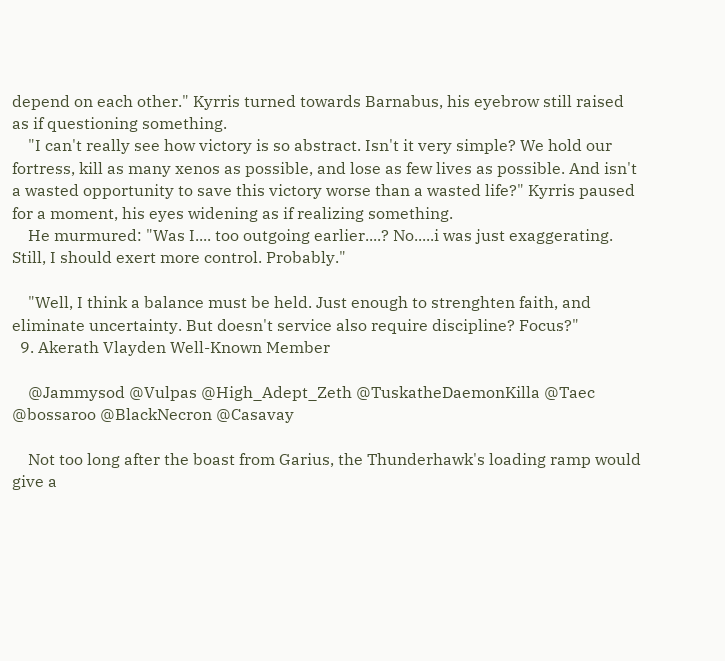depend on each other." Kyrris turned towards Barnabus, his eyebrow still raised as if questioning something.
    "I can't really see how victory is so abstract. Isn't it very simple? We hold our fortress, kill as many xenos as possible, and lose as few lives as possible. And isn't a wasted opportunity to save this victory worse than a wasted life?" Kyrris paused for a moment, his eyes widening as if realizing something.
    He murmured: "Was I.... too outgoing earlier....? No.....i was just exaggerating. Still, I should exert more control. Probably."

    "Well, I think a balance must be held. Just enough to strenghten faith, and eliminate uncertainty. But doesn't service also require discipline? Focus?"
  9. Akerath Vlayden Well-Known Member

    @Jammysod @Vulpas @High_Adept_Zeth @TuskatheDaemonKilla @Taec @bossaroo @BlackNecron @Casavay

    Not too long after the boast from Garius, the Thunderhawk's loading ramp would give a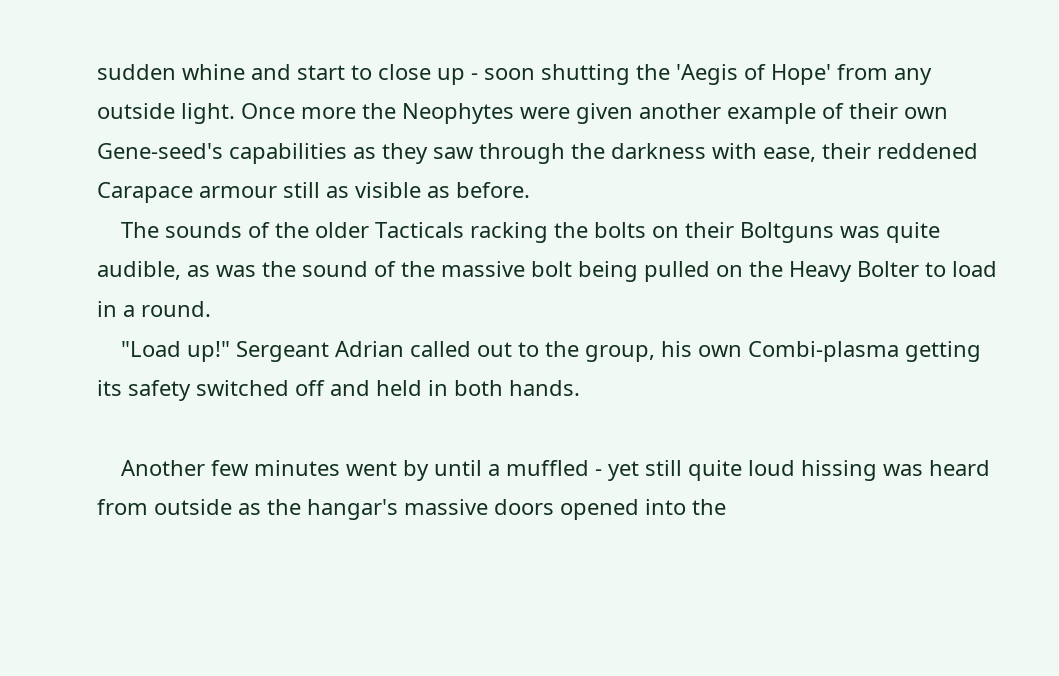sudden whine and start to close up - soon shutting the 'Aegis of Hope' from any outside light. Once more the Neophytes were given another example of their own Gene-seed's capabilities as they saw through the darkness with ease, their reddened Carapace armour still as visible as before.
    The sounds of the older Tacticals racking the bolts on their Boltguns was quite audible, as was the sound of the massive bolt being pulled on the Heavy Bolter to load in a round.
    "Load up!" Sergeant Adrian called out to the group, his own Combi-plasma getting its safety switched off and held in both hands.

    Another few minutes went by until a muffled - yet still quite loud hissing was heard from outside as the hangar's massive doors opened into the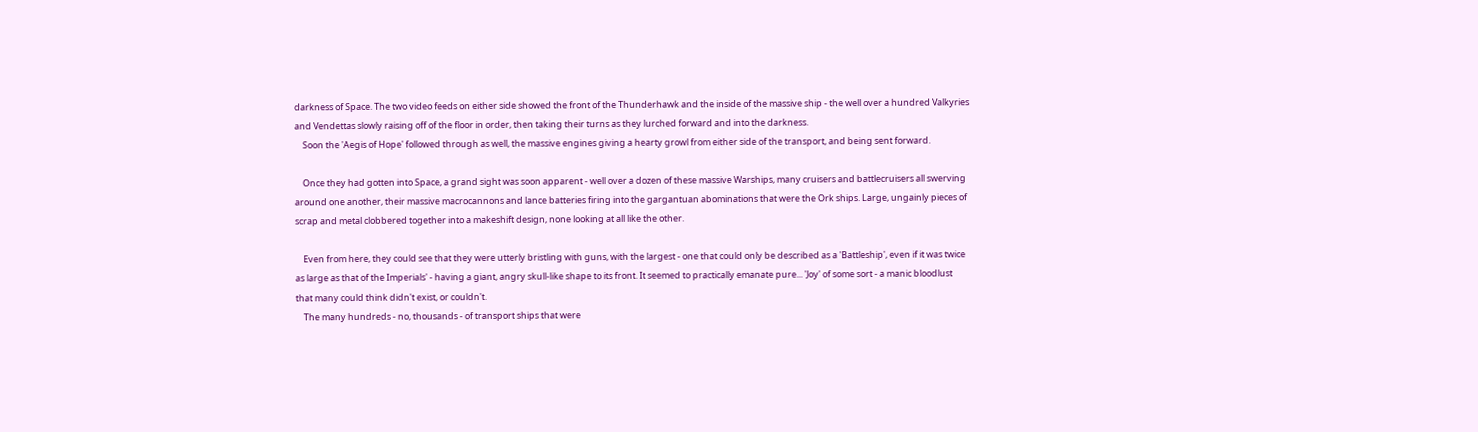darkness of Space. The two video feeds on either side showed the front of the Thunderhawk and the inside of the massive ship - the well over a hundred Valkyries and Vendettas slowly raising off of the floor in order, then taking their turns as they lurched forward and into the darkness.
    Soon the 'Aegis of Hope' followed through as well, the massive engines giving a hearty growl from either side of the transport, and being sent forward.

    Once they had gotten into Space, a grand sight was soon apparent - well over a dozen of these massive Warships, many cruisers and battlecruisers all swerving around one another, their massive macrocannons and lance batteries firing into the gargantuan abominations that were the Ork ships. Large, ungainly pieces of scrap and metal clobbered together into a makeshift design, none looking at all like the other.

    Even from here, they could see that they were utterly bristling with guns, with the largest - one that could only be described as a 'Battleship', even if it was twice as large as that of the Imperials' - having a giant, angry skull-like shape to its front. It seemed to practically emanate pure... 'Joy' of some sort - a manic bloodlust that many could think didn't exist, or couldn't.
    The many hundreds - no, thousands - of transport ships that were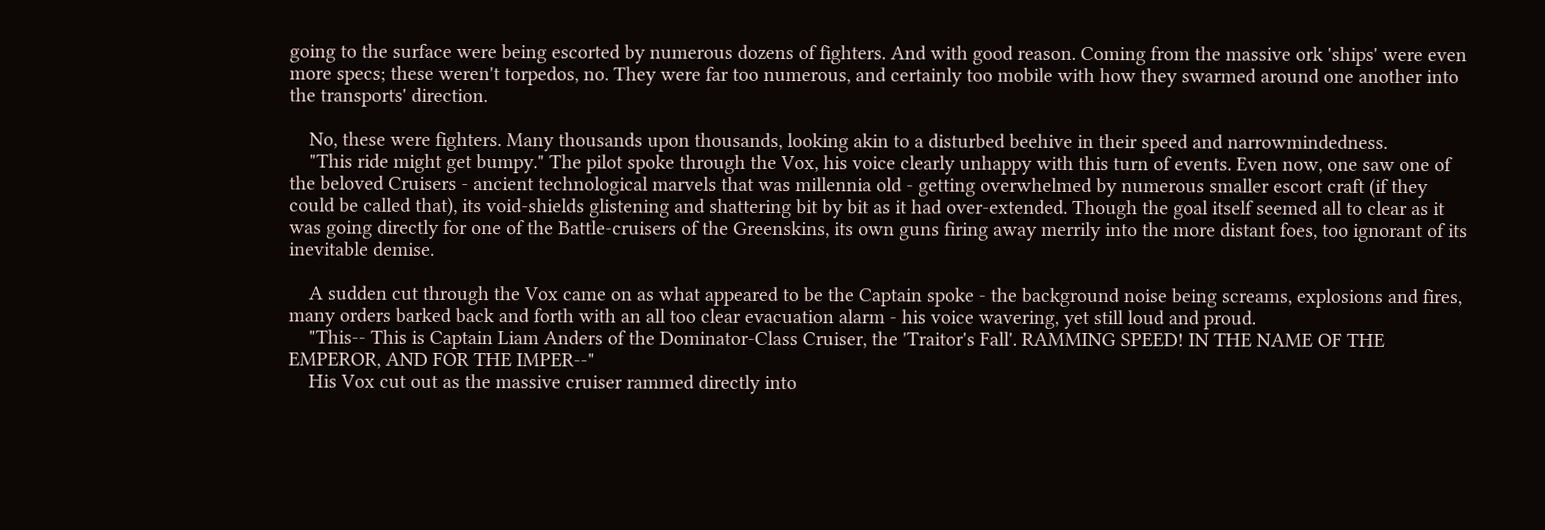going to the surface were being escorted by numerous dozens of fighters. And with good reason. Coming from the massive ork 'ships' were even more specs; these weren't torpedos, no. They were far too numerous, and certainly too mobile with how they swarmed around one another into the transports' direction.

    No, these were fighters. Many thousands upon thousands, looking akin to a disturbed beehive in their speed and narrowmindedness.
    "This ride might get bumpy." The pilot spoke through the Vox, his voice clearly unhappy with this turn of events. Even now, one saw one of the beloved Cruisers - ancient technological marvels that was millennia old - getting overwhelmed by numerous smaller escort craft (if they could be called that), its void-shields glistening and shattering bit by bit as it had over-extended. Though the goal itself seemed all to clear as it was going directly for one of the Battle-cruisers of the Greenskins, its own guns firing away merrily into the more distant foes, too ignorant of its inevitable demise.

    A sudden cut through the Vox came on as what appeared to be the Captain spoke - the background noise being screams, explosions and fires, many orders barked back and forth with an all too clear evacuation alarm - his voice wavering, yet still loud and proud.
    "This-- This is Captain Liam Anders of the Dominator-Class Cruiser, the 'Traitor's Fall'. RAMMING SPEED! IN THE NAME OF THE EMPEROR, AND FOR THE IMPER--"
    His Vox cut out as the massive cruiser rammed directly into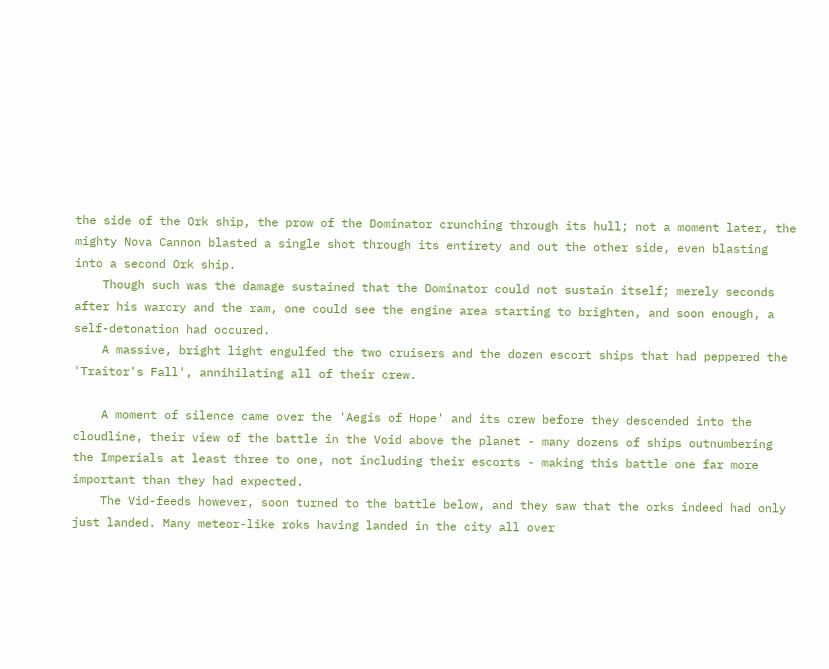the side of the Ork ship, the prow of the Dominator crunching through its hull; not a moment later, the mighty Nova Cannon blasted a single shot through its entirety and out the other side, even blasting into a second Ork ship.
    Though such was the damage sustained that the Dominator could not sustain itself; merely seconds after his warcry and the ram, one could see the engine area starting to brighten, and soon enough, a self-detonation had occured.
    A massive, bright light engulfed the two cruisers and the dozen escort ships that had peppered the 'Traitor's Fall', annihilating all of their crew.

    A moment of silence came over the 'Aegis of Hope' and its crew before they descended into the cloudline, their view of the battle in the Void above the planet - many dozens of ships outnumbering the Imperials at least three to one, not including their escorts - making this battle one far more important than they had expected.
    The Vid-feeds however, soon turned to the battle below, and they saw that the orks indeed had only just landed. Many meteor-like roks having landed in the city all over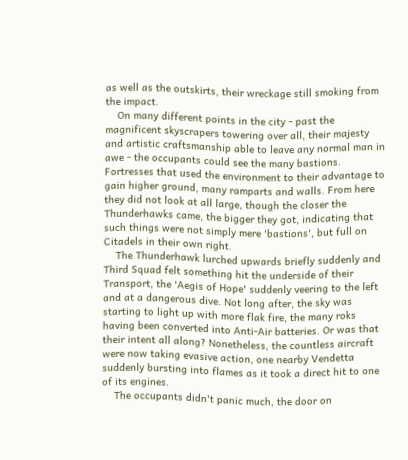as well as the outskirts, their wreckage still smoking from the impact.
    On many different points in the city - past the magnificent skyscrapers towering over all, their majesty and artistic craftsmanship able to leave any normal man in awe - the occupants could see the many bastions. Fortresses that used the environment to their advantage to gain higher ground, many ramparts and walls. From here they did not look at all large, though the closer the Thunderhawks came, the bigger they got, indicating that such things were not simply mere 'bastions', but full on Citadels in their own right.
    The Thunderhawk lurched upwards briefly suddenly and Third Squad felt something hit the underside of their Transport, the 'Aegis of Hope' suddenly veering to the left and at a dangerous dive. Not long after, the sky was starting to light up with more flak fire, the many roks having been converted into Anti-Air batteries. Or was that their intent all along? Nonetheless, the countless aircraft were now taking evasive action, one nearby Vendetta suddenly bursting into flames as it took a direct hit to one of its engines.
    The occupants didn't panic much, the door on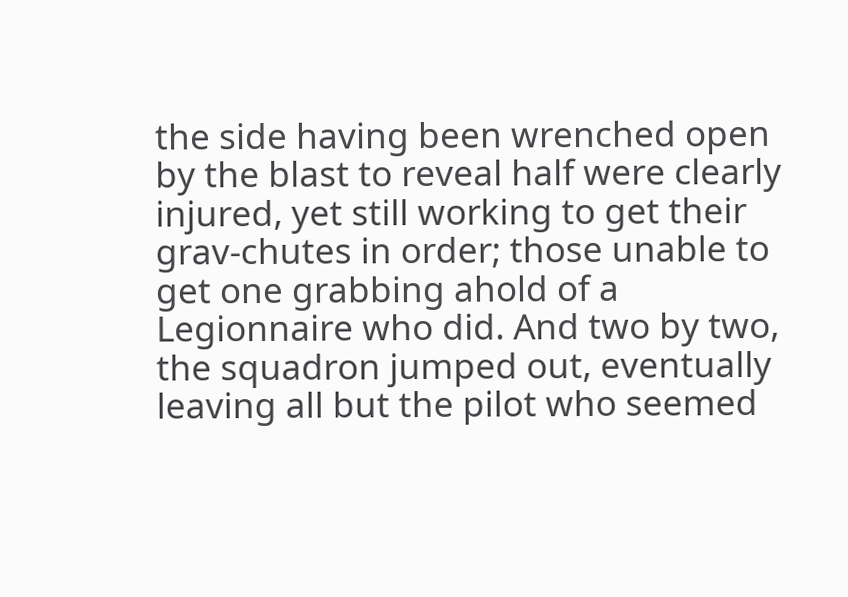the side having been wrenched open by the blast to reveal half were clearly injured, yet still working to get their grav-chutes in order; those unable to get one grabbing ahold of a Legionnaire who did. And two by two, the squadron jumped out, eventually leaving all but the pilot who seemed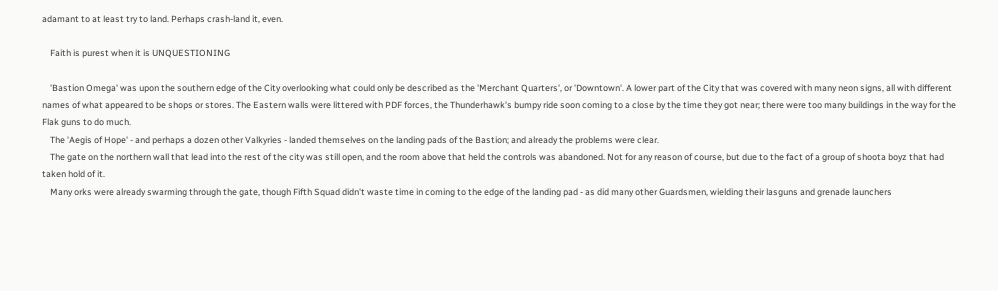adamant to at least try to land. Perhaps crash-land it, even.

    Faith is purest when it is UNQUESTIONING

    'Bastion Omega' was upon the southern edge of the City overlooking what could only be described as the 'Merchant Quarters', or 'Downtown'. A lower part of the City that was covered with many neon signs, all with different names of what appeared to be shops or stores. The Eastern walls were littered with PDF forces, the Thunderhawk's bumpy ride soon coming to a close by the time they got near; there were too many buildings in the way for the Flak guns to do much.
    The 'Aegis of Hope' - and perhaps a dozen other Valkyries - landed themselves on the landing pads of the Bastion; and already the problems were clear.
    The gate on the northern wall that lead into the rest of the city was still open, and the room above that held the controls was abandoned. Not for any reason of course, but due to the fact of a group of shoota boyz that had taken hold of it.
    Many orks were already swarming through the gate, though Fifth Squad didn't waste time in coming to the edge of the landing pad - as did many other Guardsmen, wielding their lasguns and grenade launchers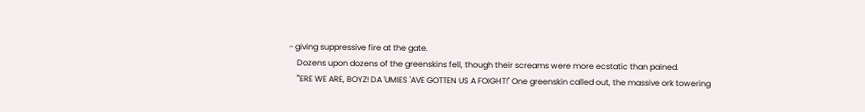- giving suppressive fire at the gate.
    Dozens upon dozens of the greenskins fell, though their screams were more ecstatic than pained.
    "'ERE WE ARE, BOYZ! DA 'UMIES 'AVE GOTTEN US A FOIGHT!" One greenskin called out, the massive ork towering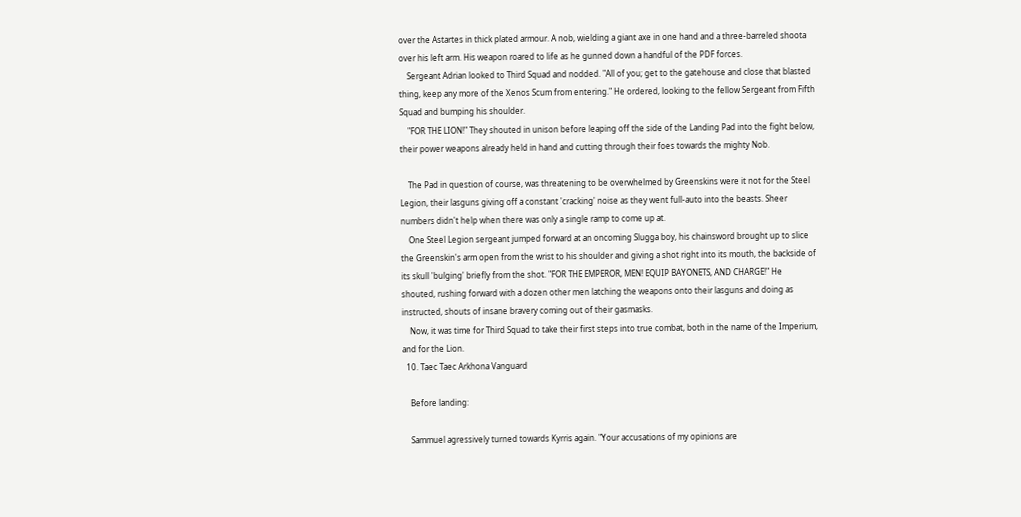over the Astartes in thick plated armour. A nob, wielding a giant axe in one hand and a three-barreled shoota over his left arm. His weapon roared to life as he gunned down a handful of the PDF forces.
    Sergeant Adrian looked to Third Squad and nodded. "All of you; get to the gatehouse and close that blasted thing, keep any more of the Xenos Scum from entering." He ordered, looking to the fellow Sergeant from Fifth Squad and bumping his shoulder.
    "FOR THE LION!" They shouted in unison before leaping off the side of the Landing Pad into the fight below, their power weapons already held in hand and cutting through their foes towards the mighty Nob.

    The Pad in question of course, was threatening to be overwhelmed by Greenskins were it not for the Steel Legion, their lasguns giving off a constant 'cracking' noise as they went full-auto into the beasts. Sheer numbers didn't help when there was only a single ramp to come up at.
    One Steel Legion sergeant jumped forward at an oncoming Slugga boy, his chainsword brought up to slice the Greenskin's arm open from the wrist to his shoulder and giving a shot right into its mouth, the backside of its skull 'bulging' briefly from the shot. "FOR THE EMPEROR, MEN! EQUIP BAYONETS, AND CHARGE!" He shouted, rushing forward with a dozen other men latching the weapons onto their lasguns and doing as instructed, shouts of insane bravery coming out of their gasmasks.
    Now, it was time for Third Squad to take their first steps into true combat, both in the name of the Imperium, and for the Lion.
  10. Taec Taec Arkhona Vanguard

    Before landing:

    Sammuel agressively turned towards Kyrris again. "Your accusations of my opinions are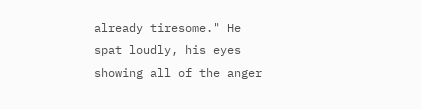already tiresome." He spat loudly, his eyes showing all of the anger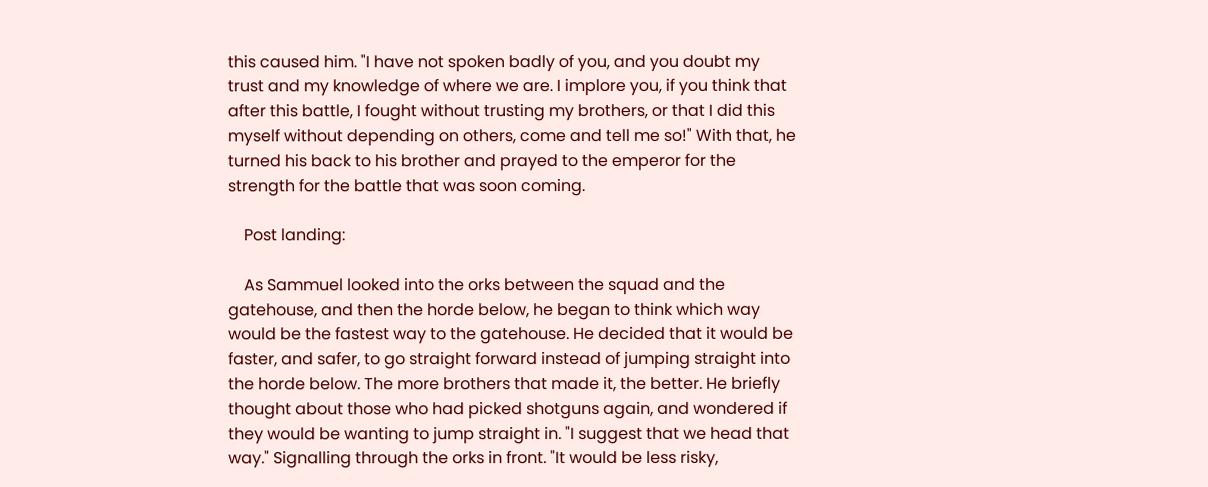this caused him. "I have not spoken badly of you, and you doubt my trust and my knowledge of where we are. I implore you, if you think that after this battle, I fought without trusting my brothers, or that I did this myself without depending on others, come and tell me so!" With that, he turned his back to his brother and prayed to the emperor for the strength for the battle that was soon coming.

    Post landing:

    As Sammuel looked into the orks between the squad and the gatehouse, and then the horde below, he began to think which way would be the fastest way to the gatehouse. He decided that it would be faster, and safer, to go straight forward instead of jumping straight into the horde below. The more brothers that made it, the better. He briefly thought about those who had picked shotguns again, and wondered if they would be wanting to jump straight in. "I suggest that we head that way." Signalling through the orks in front. "It would be less risky,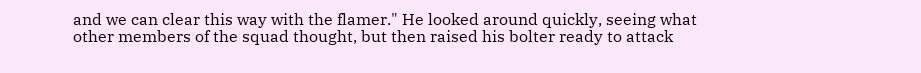and we can clear this way with the flamer." He looked around quickly, seeing what other members of the squad thought, but then raised his bolter ready to attack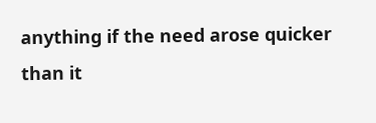anything if the need arose quicker than it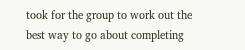took for the group to work out the best way to go about completing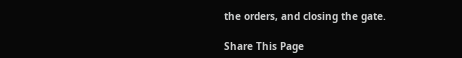the orders, and closing the gate.

Share This Page